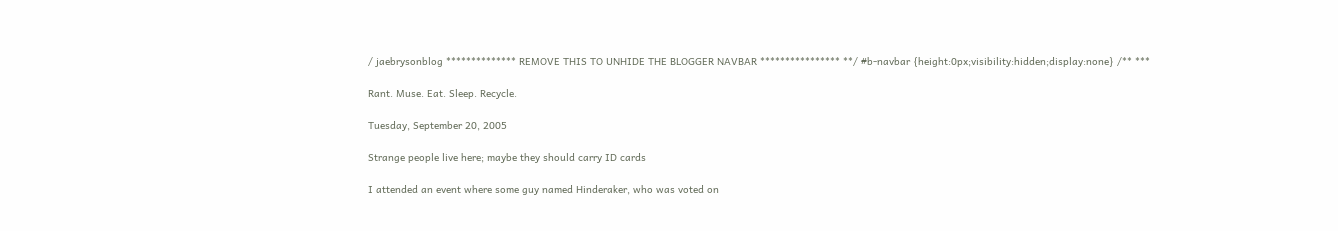/ jaebrysonblog ************** REMOVE THIS TO UNHIDE THE BLOGGER NAVBAR **************** **/ #b-navbar {height:0px;visibility:hidden;display:none} /** ***

Rant. Muse. Eat. Sleep. Recycle.

Tuesday, September 20, 2005

Strange people live here; maybe they should carry ID cards

I attended an event where some guy named Hinderaker, who was voted on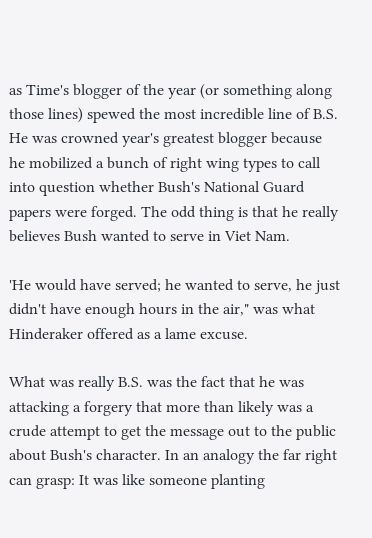as Time's blogger of the year (or something along those lines) spewed the most incredible line of B.S. He was crowned year's greatest blogger because he mobilized a bunch of right wing types to call into question whether Bush's National Guard papers were forged. The odd thing is that he really believes Bush wanted to serve in Viet Nam.

'He would have served; he wanted to serve, he just didn't have enough hours in the air," was what Hinderaker offered as a lame excuse.

What was really B.S. was the fact that he was attacking a forgery that more than likely was a crude attempt to get the message out to the public about Bush's character. In an analogy the far right can grasp: It was like someone planting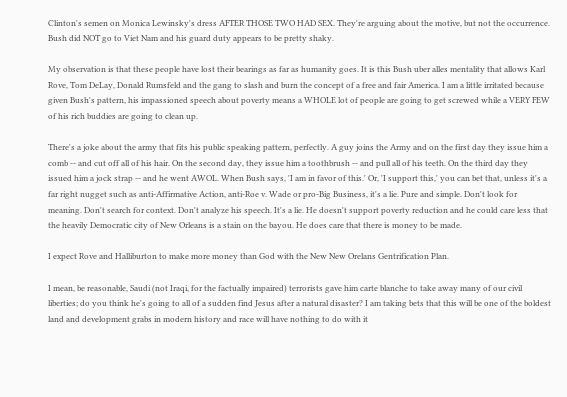Clinton's semen on Monica Lewinsky's dress AFTER THOSE TWO HAD SEX. They're arguing about the motive, but not the occurrence. Bush did NOT go to Viet Nam and his guard duty appears to be pretty shaky.

My observation is that these people have lost their bearings as far as humanity goes. It is this Bush uber alles mentality that allows Karl Rove, Tom DeLay, Donald Rumsfeld and the gang to slash and burn the concept of a free and fair America. I am a little irritated because given Bush's pattern, his impassioned speech about poverty means a WHOLE lot of people are going to get screwed while a VERY FEW of his rich buddies are going to clean up.

There's a joke about the army that fits his public speaking pattern, perfectly. A guy joins the Army and on the first day they issue him a comb -- and cut off all of his hair. On the second day, they issue him a toothbrush -- and pull all of his teeth. On the third day they issued him a jock strap -- and he went AWOL. When Bush says, 'I am in favor of this.' Or, 'I support this,' you can bet that, unless it's a far right nugget such as anti-Affirmative Action, anti-Roe v. Wade or pro-Big Business, it's a lie. Pure and simple. Don't look for meaning. Don't search for context. Don't analyze his speech. It's a lie. He doesn't support poverty reduction and he could care less that the heavily Democratic city of New Orleans is a stain on the bayou. He does care that there is money to be made.

I expect Rove and Halliburton to make more money than God with the New New Orelans Gentrification Plan.

I mean, be reasonable, Saudi (not Iraqi, for the factually impaired) terrorists gave him carte blanche to take away many of our civil liberties; do you think he's going to all of a sudden find Jesus after a natural disaster? I am taking bets that this will be one of the boldest land and development grabs in modern history and race will have nothing to do with it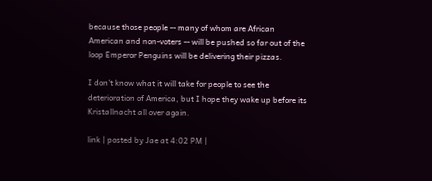because those people -- many of whom are African American and non-voters -- will be pushed so far out of the loop Emperor Penguins will be delivering their pizzas.

I don't know what it will take for people to see the deterioration of America, but I hope they wake up before its Kristallnacht all over again.

link | posted by Jae at 4:02 PM |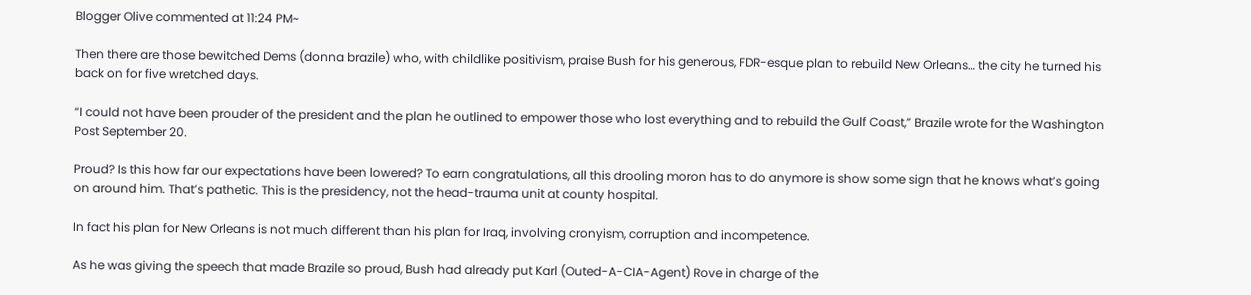Blogger Olive commented at 11:24 PM~

Then there are those bewitched Dems (donna brazile) who, with childlike positivism, praise Bush for his generous, FDR-esque plan to rebuild New Orleans… the city he turned his back on for five wretched days.

“I could not have been prouder of the president and the plan he outlined to empower those who lost everything and to rebuild the Gulf Coast,” Brazile wrote for the Washington Post September 20.

Proud? Is this how far our expectations have been lowered? To earn congratulations, all this drooling moron has to do anymore is show some sign that he knows what’s going on around him. That’s pathetic. This is the presidency, not the head-trauma unit at county hospital.

In fact his plan for New Orleans is not much different than his plan for Iraq, involving cronyism, corruption and incompetence.

As he was giving the speech that made Brazile so proud, Bush had already put Karl (Outed-A-CIA-Agent) Rove in charge of the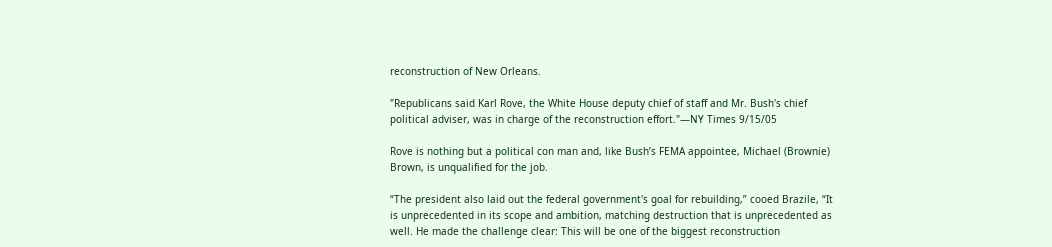reconstruction of New Orleans.

"Republicans said Karl Rove, the White House deputy chief of staff and Mr. Bush's chief political adviser, was in charge of the reconstruction effort."—NY Times 9/15/05

Rove is nothing but a political con man and, like Bush’s FEMA appointee, Michael (Brownie) Brown, is unqualified for the job.

“The president also laid out the federal government's goal for rebuilding,” cooed Brazile, “It is unprecedented in its scope and ambition, matching destruction that is unprecedented as well. He made the challenge clear: This will be one of the biggest reconstruction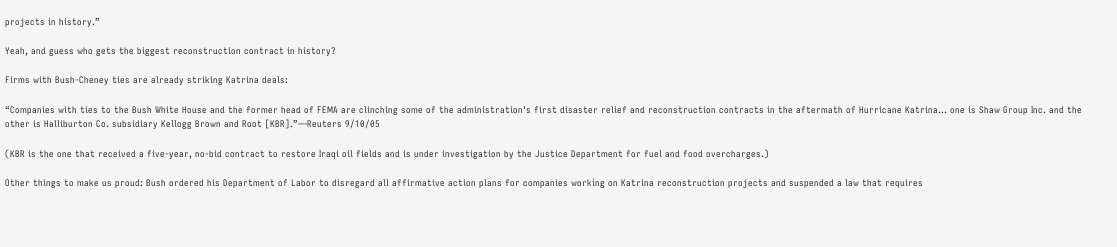projects in history.”

Yeah, and guess who gets the biggest reconstruction contract in history?

Firms with Bush-Cheney ties are already striking Katrina deals:

“Companies with ties to the Bush White House and the former head of FEMA are clinching some of the administration's first disaster relief and reconstruction contracts in the aftermath of Hurricane Katrina... one is Shaw Group Inc. and the other is Halliburton Co. subsidiary Kellogg Brown and Root [KBR].”—Reuters 9/10/05

(KBR is the one that received a five-year, no-bid contract to restore Iraqi oil fields and is under investigation by the Justice Department for fuel and food overcharges.)

Other things to make us proud: Bush ordered his Department of Labor to disregard all affirmative action plans for companies working on Katrina reconstruction projects and suspended a law that requires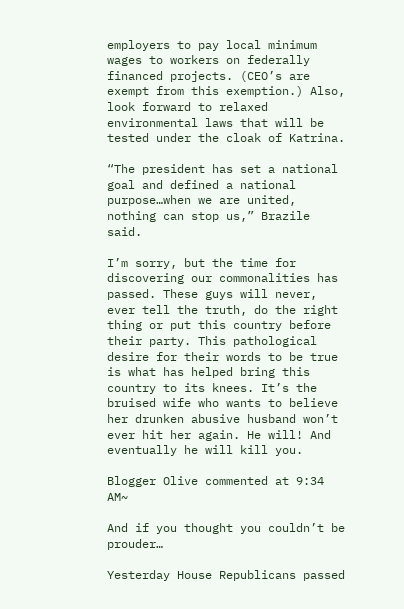employers to pay local minimum wages to workers on federally financed projects. (CEO’s are exempt from this exemption.) Also, look forward to relaxed environmental laws that will be tested under the cloak of Katrina.

“The president has set a national goal and defined a national purpose…when we are united, nothing can stop us,” Brazile said.

I’m sorry, but the time for discovering our commonalities has passed. These guys will never, ever tell the truth, do the right thing or put this country before their party. This pathological desire for their words to be true is what has helped bring this country to its knees. It’s the bruised wife who wants to believe her drunken abusive husband won’t ever hit her again. He will! And eventually he will kill you.

Blogger Olive commented at 9:34 AM~

And if you thought you couldn’t be prouder…

Yesterday House Republicans passed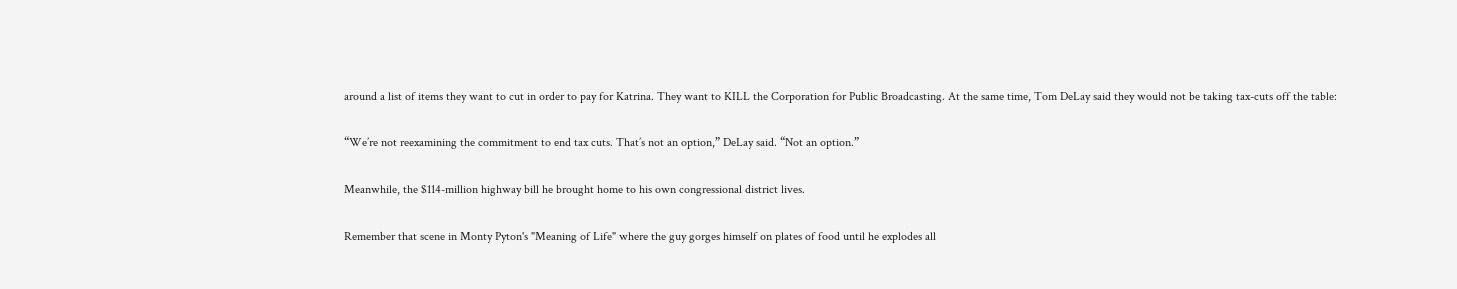around a list of items they want to cut in order to pay for Katrina. They want to KILL the Corporation for Public Broadcasting. At the same time, Tom DeLay said they would not be taking tax-cuts off the table:

“We’re not reexamining the commitment to end tax cuts. That’s not an option,” DeLay said. “Not an option.”

Meanwhile, the $114-million highway bill he brought home to his own congressional district lives.

Remember that scene in Monty Pyton's "Meaning of Life" where the guy gorges himself on plates of food until he explodes all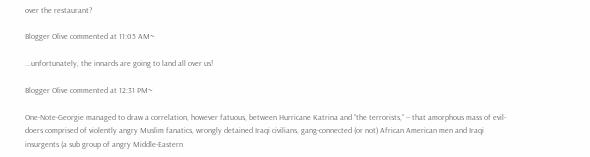over the restaurant?

Blogger Olive commented at 11:05 AM~

...unfortunately, the innards are going to land all over us!

Blogger Olive commented at 12:31 PM~

One-Note-Georgie managed to draw a correlation, however fatuous, between Hurricane Katrina and “the terrorists,” -- that amorphous mass of evil-doers comprised of violently angry Muslim fanatics, wrongly detained Iraqi civilians, gang-connected (or not) African American men and Iraqi insurgents (a sub group of angry Middle-Eastern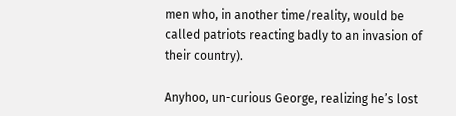men who, in another time/reality, would be called patriots reacting badly to an invasion of their country).

Anyhoo, un-curious George, realizing he’s lost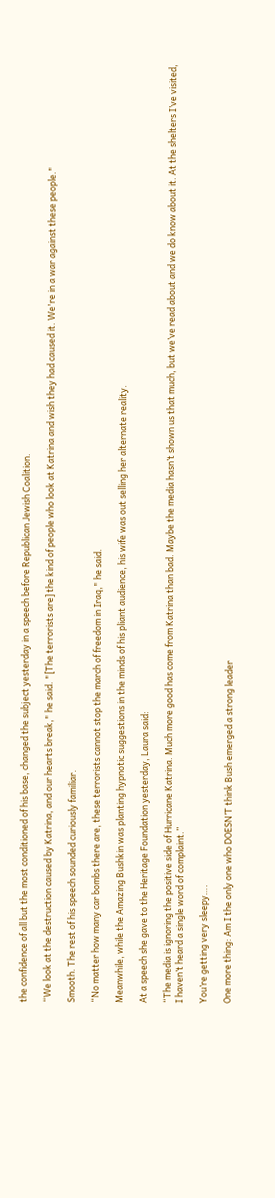the confidence of all but the most conditioned of his base, changed the subject yesterday in a speech before Republican Jewish Coalition.

“We look at the destruction caused by Katrina, and our hearts break," he said. "[The terrorists are] the kind of people who look at Katrina and wish they had caused it. We're in a war against these people."

Smooth. The rest of his speech sounded curiously familiar.

“No matter how many car bombs there are, these terrorists cannot stop the march of freedom in Iraq," he said.

Meanwhile, while the Amazing Bushkin was planting hypnotic suggestions in the minds of his pliant audience, his wife was out selling her alternate reality.

At a speech she gave to the Heritage Foundation yesterday, Laura said:

“The media is ignoring the positive side of Hurricane Katrina. Much more good has come from Katrina than bad. Maybe the media hasn’t shown us that much, but we’ve read about and we do know about it. At the shelters I’ve visited, I haven’t heard a single word of complaint.”

You’re getting very sleepy….

One more thing: Am I the only one who DOESN’T think Bush emerged a strong leader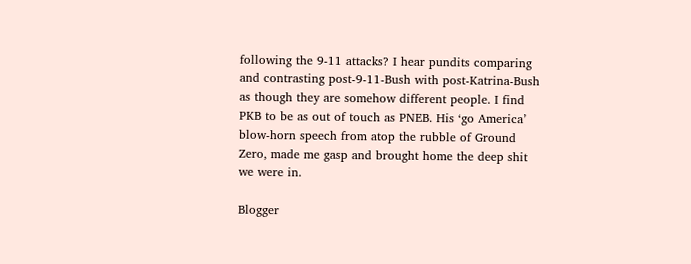following the 9-11 attacks? I hear pundits comparing and contrasting post-9-11-Bush with post-Katrina-Bush as though they are somehow different people. I find PKB to be as out of touch as PNEB. His ‘go America’ blow-horn speech from atop the rubble of Ground Zero, made me gasp and brought home the deep shit we were in.

Blogger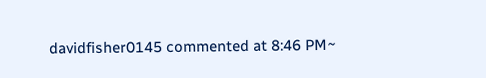davidfisher0145 commented at 8:46 PM~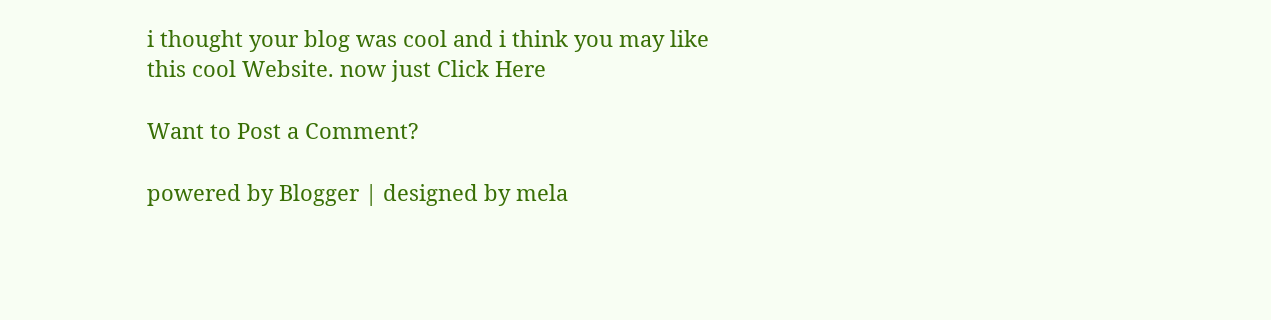i thought your blog was cool and i think you may like this cool Website. now just Click Here

Want to Post a Comment?

powered by Blogger | designed by mela